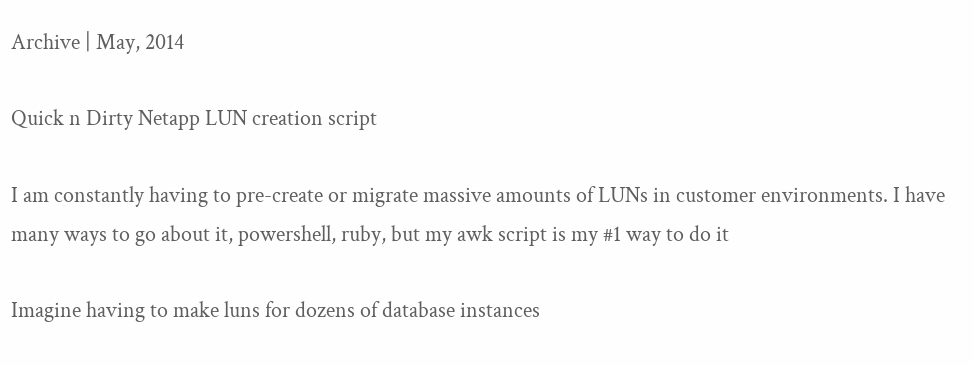Archive | May, 2014

Quick n Dirty Netapp LUN creation script

I am constantly having to pre-create or migrate massive amounts of LUNs in customer environments. I have many ways to go about it, powershell, ruby, but my awk script is my #1 way to do it

Imagine having to make luns for dozens of database instances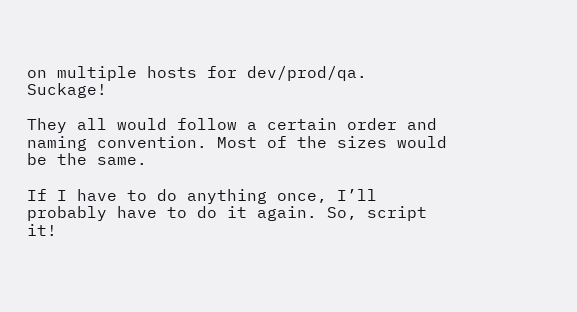on multiple hosts for dev/prod/qa. Suckage!

They all would follow a certain order and naming convention. Most of the sizes would be the same.

If I have to do anything once, I’ll probably have to do it again. So, script it!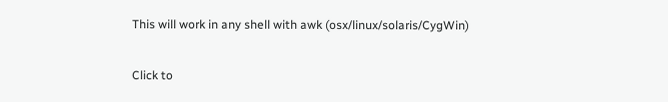This will work in any shell with awk (osx/linux/solaris/CygWin)

Click to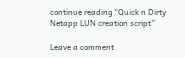continue reading “Quick n Dirty Netapp LUN creation script”

Leave a comment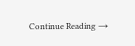Continue Reading →